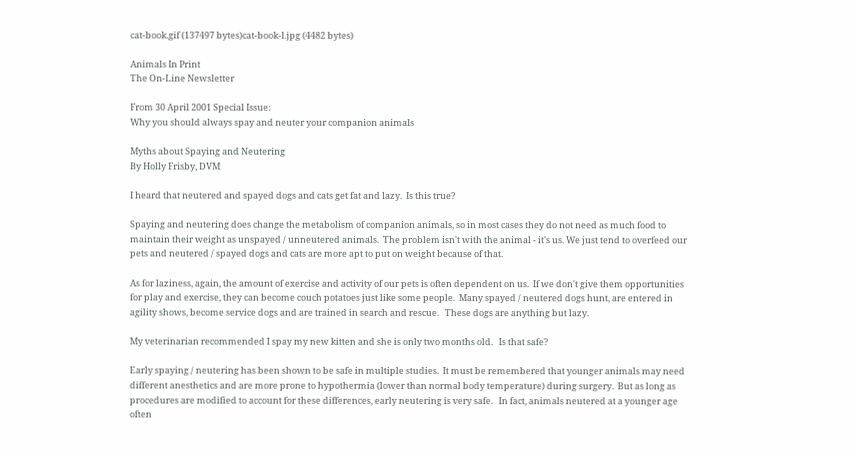cat-book.gif (137497 bytes)cat-book-l.jpg (4482 bytes)

Animals In Print
The On-Line Newsletter

From 30 April 2001 Special Issue:
Why you should always spay and neuter your companion animals

Myths about Spaying and Neutering
By Holly Frisby, DVM

I heard that neutered and spayed dogs and cats get fat and lazy.  Is this true?

Spaying and neutering does change the metabolism of companion animals, so in most cases they do not need as much food to maintain their weight as unspayed / unneutered animals.  The problem isn't with the animal - it's us. We just tend to overfeed our pets and neutered / spayed dogs and cats are more apt to put on weight because of that.

As for laziness, again, the amount of exercise and activity of our pets is often dependent on us.  If we don't give them opportunities for play and exercise, they can become couch potatoes just like some people.  Many spayed / neutered dogs hunt, are entered in agility shows, become service dogs and are trained in search and rescue.   These dogs are anything but lazy.

My veterinarian recommended I spay my new kitten and she is only two months old.   Is that safe?

Early spaying / neutering has been shown to be safe in multiple studies.  It must be remembered that younger animals may need different anesthetics and are more prone to hypothermia (lower than normal body temperature) during surgery.  But as long as procedures are modified to account for these differences, early neutering is very safe.   In fact, animals neutered at a younger age often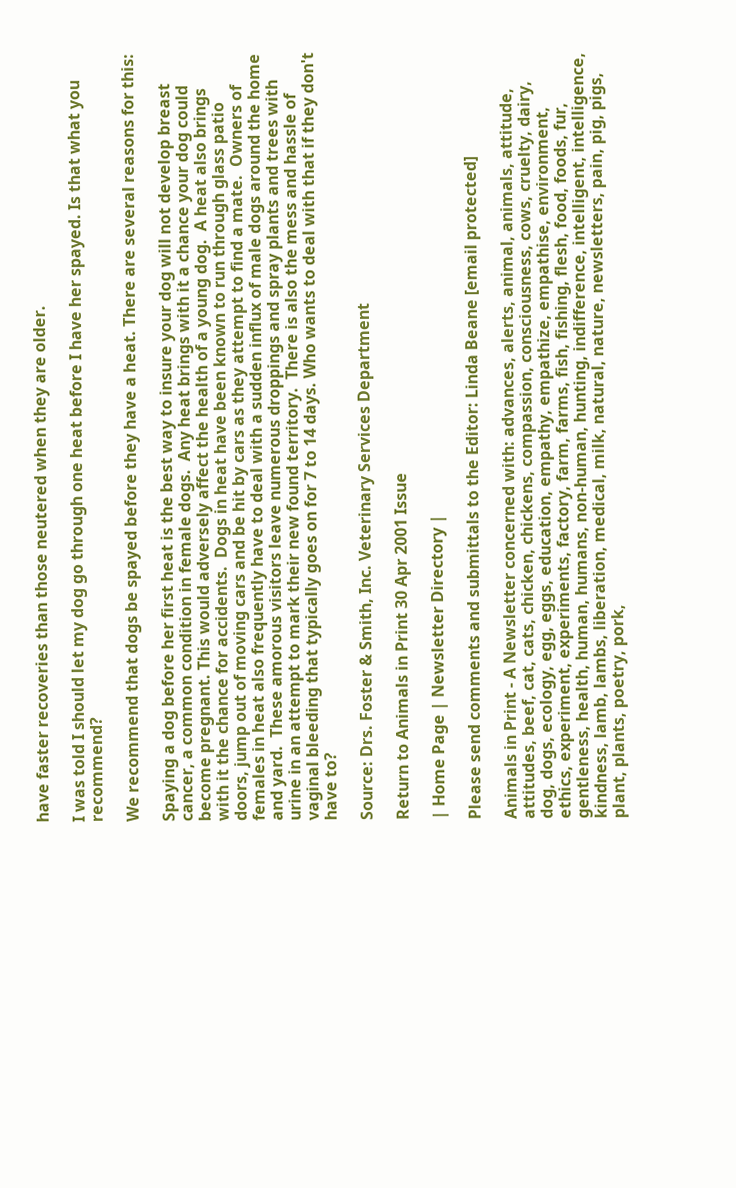have faster recoveries than those neutered when they are older.

I was told I should let my dog go through one heat before I have her spayed. Is that what you recommend?

We recommend that dogs be spayed before they have a heat. There are several reasons for this:

Spaying a dog before her first heat is the best way to insure your dog will not develop breast cancer, a common condition in female dogs.  Any heat brings with it a chance your dog could become pregnant. This would adversely affect the health of a young dog.  A heat also brings with it the chance for accidents.  Dogs in heat have been known to run through glass patio doors, jump out of moving cars and be hit by cars as they attempt to find a mate.  Owners of females in heat also frequently have to deal with a sudden influx of male dogs around the home and yard.  These amorous visitors leave numerous droppings and spray plants and trees with urine in an attempt to mark their new found territory.  There is also the mess and hassle of vaginal bleeding that typically goes on for 7 to 14 days. Who wants to deal with that if they don't have to?

Source: Drs. Foster & Smith, Inc. Veterinary Services Department

Return to Animals in Print 30 Apr 2001 Issue

| Home Page | Newsletter Directory |

Please send comments and submittals to the Editor: Linda Beane [email protected]

Animals in Print - A Newsletter concerned with: advances, alerts, animal, animals, attitude, attitudes, beef, cat, cats, chicken, chickens, compassion, consciousness, cows, cruelty, dairy, dog, dogs, ecology, egg, eggs, education, empathy, empathize, empathise, environment, ethics, experiment, experiments, factory, farm, farms, fish, fishing, flesh, food, foods, fur, gentleness, health, human, humans, non-human, hunting, indifference, intelligent, intelligence, kindness, lamb, lambs, liberation, medical, milk, natural, nature, newsletters, pain, pig, pigs, plant, plants, poetry, pork,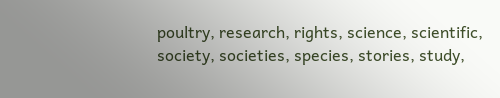poultry, research, rights, science, scientific, society, societies, species, stories, study,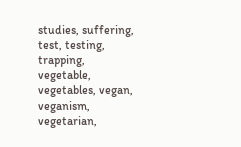studies, suffering, test, testing, trapping, vegetable, vegetables, vegan, veganism, vegetarian,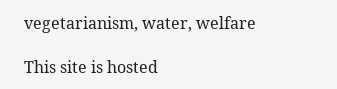vegetarianism, water, welfare

This site is hosted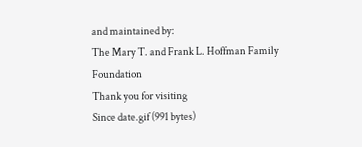and maintained by:
The Mary T. and Frank L. Hoffman Family Foundation
Thank you for visiting
Since date.gif (991 bytes)